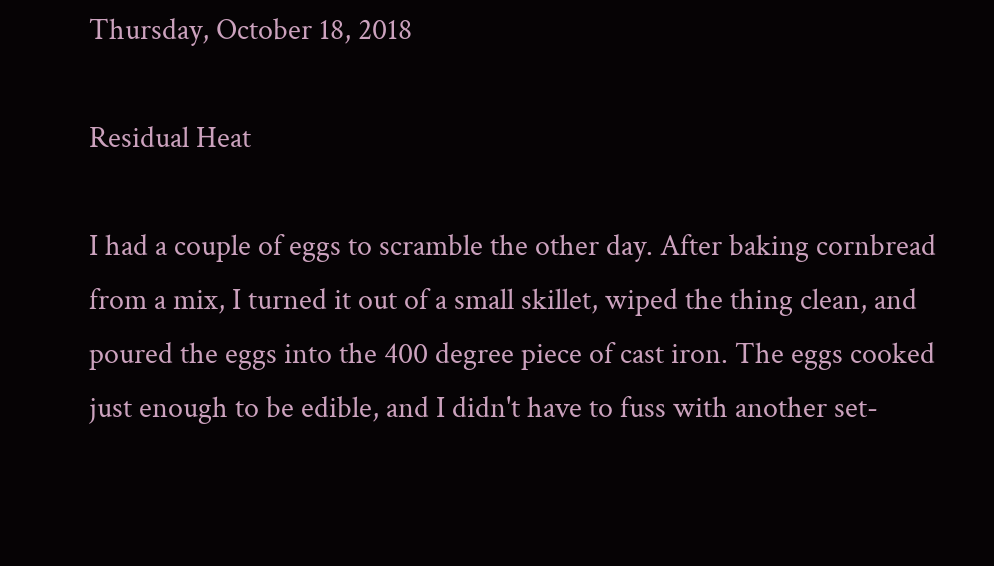Thursday, October 18, 2018

Residual Heat

I had a couple of eggs to scramble the other day. After baking cornbread from a mix, I turned it out of a small skillet, wiped the thing clean, and poured the eggs into the 400 degree piece of cast iron. The eggs cooked just enough to be edible, and I didn't have to fuss with another set-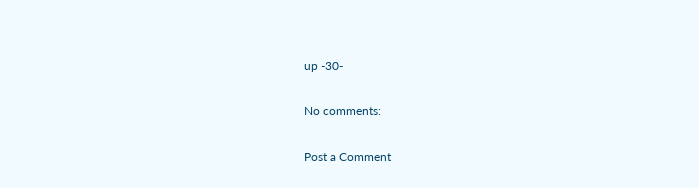up -30-

No comments:

Post a Comment